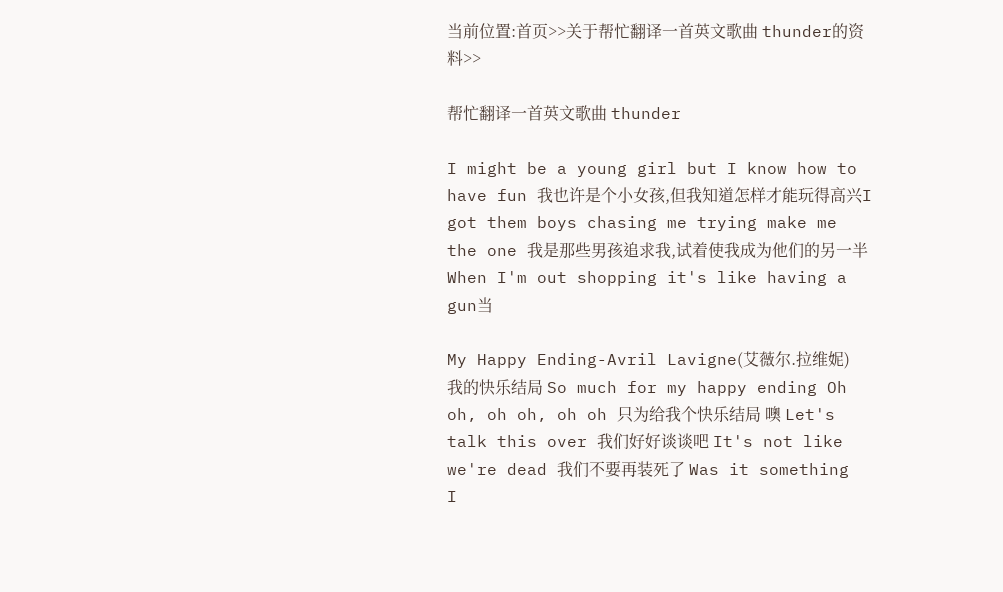当前位置:首页>>关于帮忙翻译一首英文歌曲 thunder的资料>>

帮忙翻译一首英文歌曲 thunder

I might be a young girl but I know how to have fun 我也许是个小女孩,但我知道怎样才能玩得高兴I got them boys chasing me trying make me the one 我是那些男孩追求我,试着使我成为他们的另一半When I'm out shopping it's like having a gun当

My Happy Ending-Avril Lavigne(艾薇尔.拉维妮) 我的快乐结局 So much for my happy ending Oh oh, oh oh, oh oh 只为给我个快乐结局 噢 Let's talk this over 我们好好谈谈吧 It's not like we're dead 我们不要再装死了 Was it something I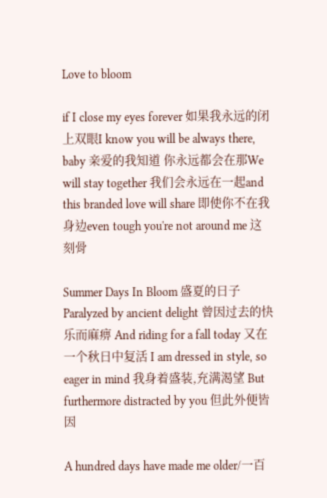Love to bloom

if I close my eyes forever 如果我永远的闭上双眼I know you will be always there, baby 亲爱的我知道 你永远都会在那We will stay together 我们会永远在一起and this branded love will share 即使你不在我身边even tough you're not around me 这刻骨

Summer Days In Bloom 盛夏的日子 Paralyzed by ancient delight 曾因过去的快乐而麻痹 And riding for a fall today 又在一个秋日中复活 I am dressed in style, so eager in mind 我身着盛装,充满渴望 But furthermore distracted by you 但此外便皆因

A hundred days have made me older/一百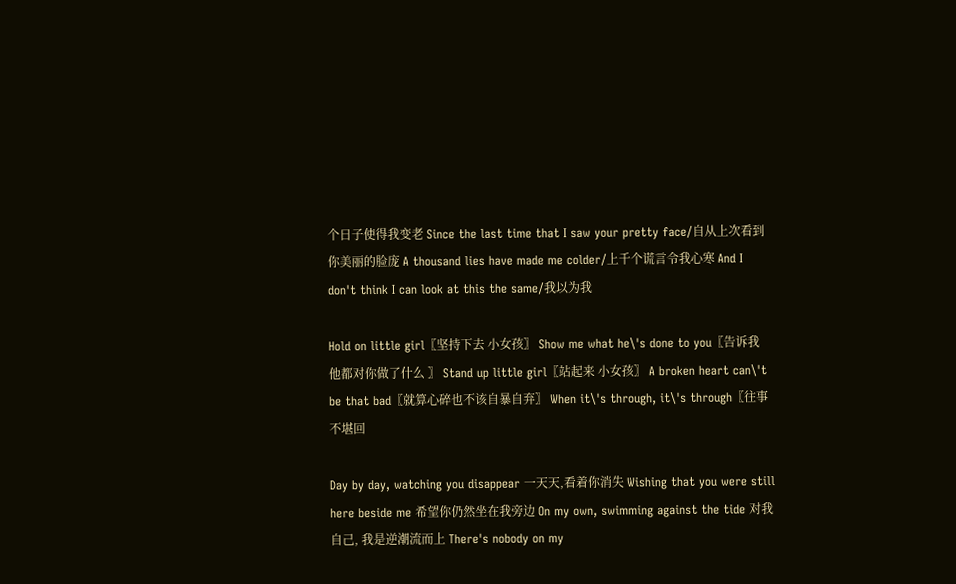个日子使得我变老 Since the last time that I saw your pretty face/自从上次看到你美丽的脸庞 A thousand lies have made me colder/上千个谎言令我心寒 And I don't think I can look at this the same/我以为我

Hold on little girl〖坚持下去 小女孩〗 Show me what he\'s done to you〖告诉我 他都对你做了什么 〗 Stand up little girl〖站起来 小女孩〗 A broken heart can\'t be that bad〖就算心碎也不该自暴自弃〗 When it\'s through, it\'s through〖往事不堪回

Day by day, watching you disappear 一天天,看着你消失 Wishing that you were still here beside me 希望你仍然坐在我旁边 On my own, swimming against the tide 对我自己, 我是逆潮流而上 There's nobody on my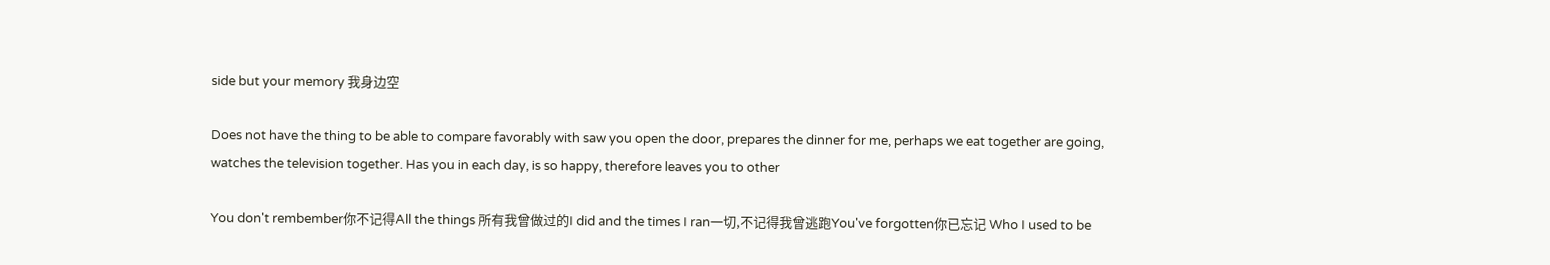side but your memory 我身边空

Does not have the thing to be able to compare favorably with saw you open the door, prepares the dinner for me, perhaps we eat together are going, watches the television together. Has you in each day, is so happy, therefore leaves you to other

You don't rembember你不记得All the things 所有我曾做过的I did and the times I ran一切,不记得我曾逃跑You've forgotten你已忘记 Who I used to be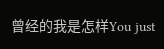曾经的我是怎样You just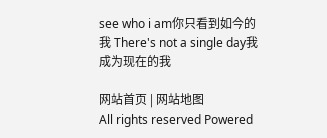see who i am你只看到如今的我 There's not a single day我成为现在的我

网站首页 | 网站地图
All rights reserved Powered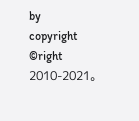by
copyright ©right 2010-2021。